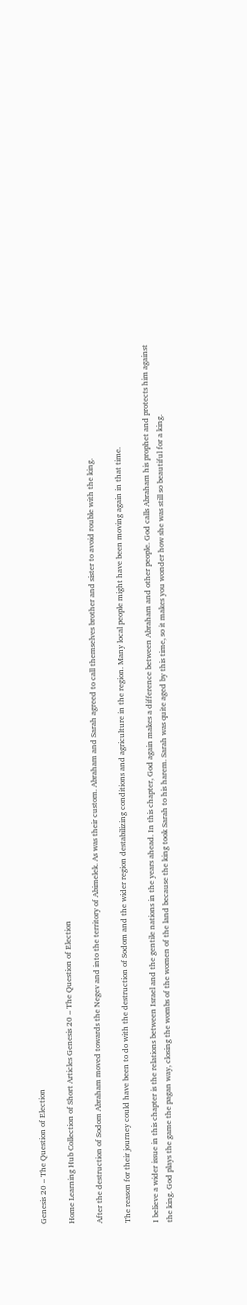Genesis 20 – The Question of Election

Home Learning Hub Collection of Short Articles Genesis 20 – The Question of Election

After the destruction of Sodom Abraham moved towards the Negev and into the territory of Abimelek. As was their custom. Abraham and Sarah agreed to call themselves brother and sister to avoid rouble with the king.

The reason for their journey could have been to do with the destruction of Sodom and the wider region destabilizing conditions and agriculture in the region. Many local people might have been moving again in that time.

I believe a wider issue in this chapter is the relations between Israel and the gentile nations in the years ahead. In this chapter, God again makes a difference between Abraham and other people. God calls Abraham his prophet and protects him against the king. God plays the game the pagan way, closing the wombs of the women of the land because the king took Sarah to his harem. Sarah was quite aged by this time, so it makes you wonder how she was still so beautiful for a king.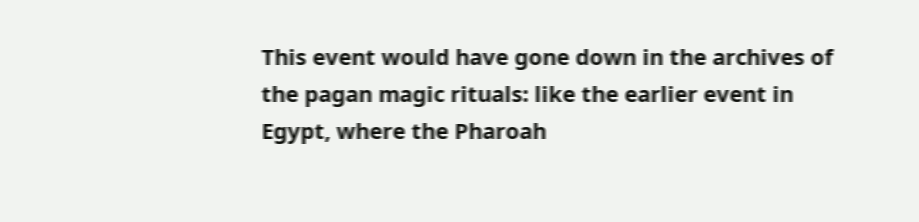This event would have gone down in the archives of the pagan magic rituals: like the earlier event in Egypt, where the Pharoah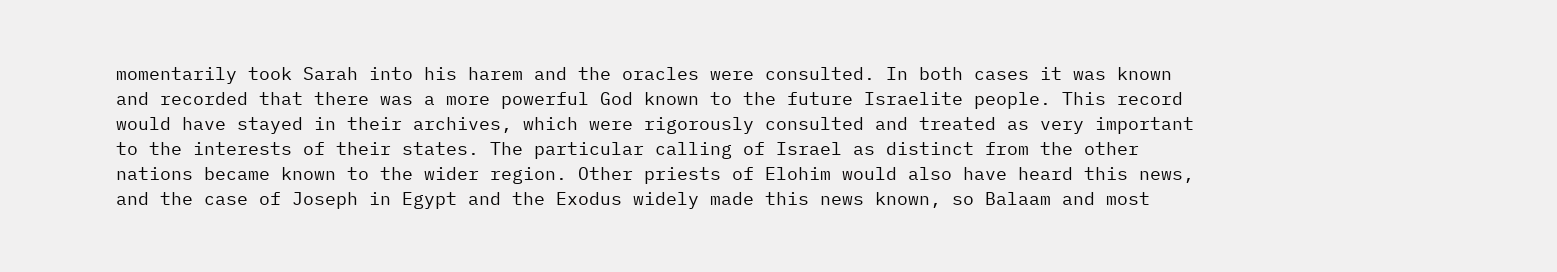momentarily took Sarah into his harem and the oracles were consulted. In both cases it was known and recorded that there was a more powerful God known to the future Israelite people. This record would have stayed in their archives, which were rigorously consulted and treated as very important to the interests of their states. The particular calling of Israel as distinct from the other nations became known to the wider region. Other priests of Elohim would also have heard this news, and the case of Joseph in Egypt and the Exodus widely made this news known, so Balaam and most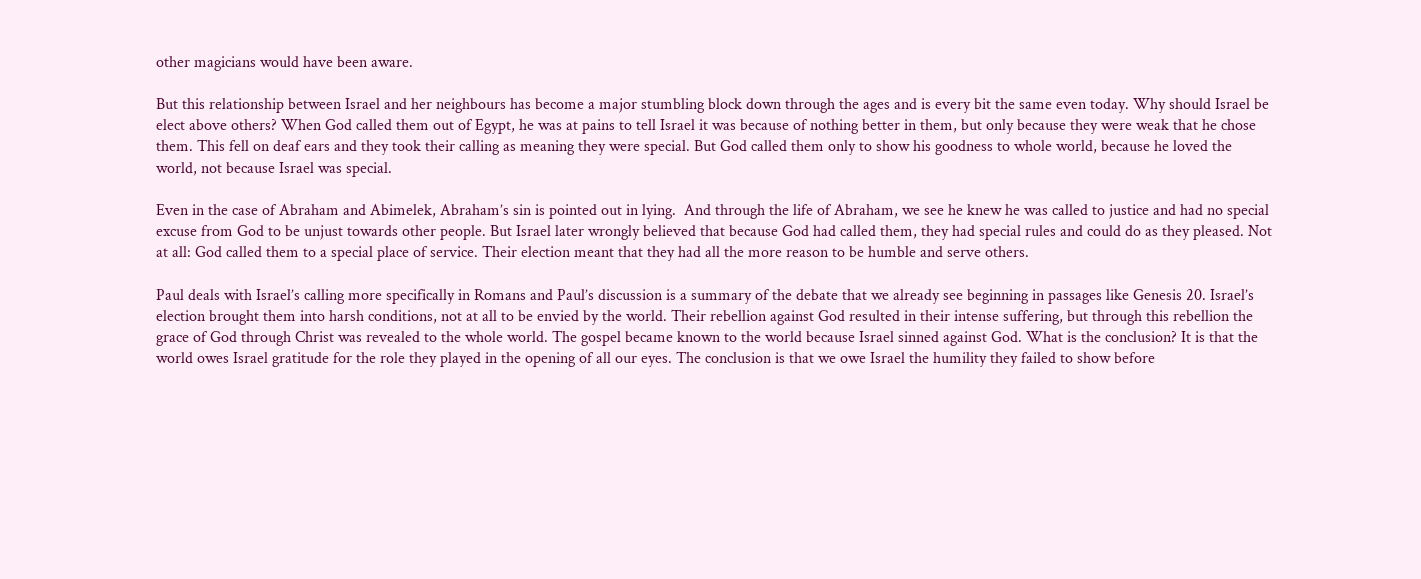other magicians would have been aware.

But this relationship between Israel and her neighbours has become a major stumbling block down through the ages and is every bit the same even today. Why should Israel be elect above others? When God called them out of Egypt, he was at pains to tell Israel it was because of nothing better in them, but only because they were weak that he chose them. This fell on deaf ears and they took their calling as meaning they were special. But God called them only to show his goodness to whole world, because he loved the world, not because Israel was special.

Even in the case of Abraham and Abimelek, Abraham’s sin is pointed out in lying.  And through the life of Abraham, we see he knew he was called to justice and had no special excuse from God to be unjust towards other people. But Israel later wrongly believed that because God had called them, they had special rules and could do as they pleased. Not at all: God called them to a special place of service. Their election meant that they had all the more reason to be humble and serve others.

Paul deals with Israel’s calling more specifically in Romans and Paul’s discussion is a summary of the debate that we already see beginning in passages like Genesis 20. Israel’s election brought them into harsh conditions, not at all to be envied by the world. Their rebellion against God resulted in their intense suffering, but through this rebellion the grace of God through Christ was revealed to the whole world. The gospel became known to the world because Israel sinned against God. What is the conclusion? It is that the world owes Israel gratitude for the role they played in the opening of all our eyes. The conclusion is that we owe Israel the humility they failed to show before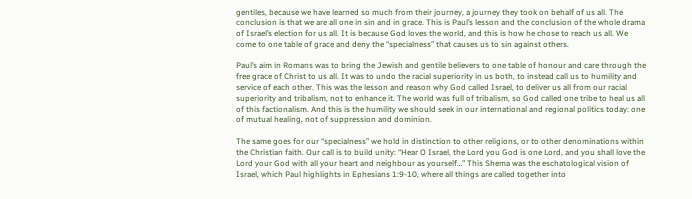gentiles, because we have learned so much from their journey, a journey they took on behalf of us all. The conclusion is that we are all one in sin and in grace. This is Paul’s lesson and the conclusion of the whole drama of Israel’s election for us all. It is because God loves the world, and this is how he chose to reach us all. We come to one table of grace and deny the “specialness” that causes us to sin against others.

Paul’s aim in Romans was to bring the Jewish and gentile believers to one table of honour and care through the free grace of Christ to us all. It was to undo the racial superiority in us both, to instead call us to humility and service of each other. This was the lesson and reason why God called Israel, to deliver us all from our racial superiority and tribalism, not to enhance it. The world was full of tribalism, so God called one tribe to heal us all of this factionalism. And this is the humility we should seek in our international and regional politics today: one of mutual healing, not of suppression and dominion.

The same goes for our “specialness” we hold in distinction to other religions, or to other denominations within the Christian faith. Our call is to build unity: “Hear O Israel, the Lord you God is one Lord, and you shall love the Lord your God with all your heart and neighbour as yourself…” This Shema was the eschatological vision of Israel, which Paul highlights in Ephesians 1:9-10, where all things are called together into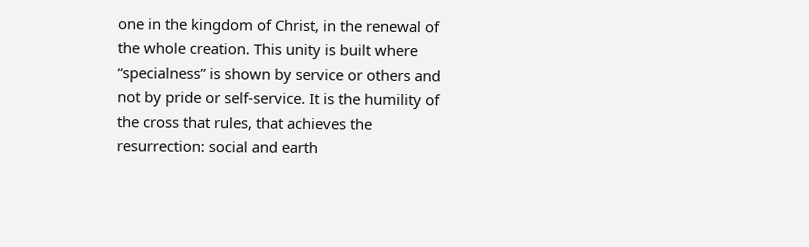one in the kingdom of Christ, in the renewal of the whole creation. This unity is built where “specialness” is shown by service or others and not by pride or self-service. It is the humility of the cross that rules, that achieves the resurrection: social and earth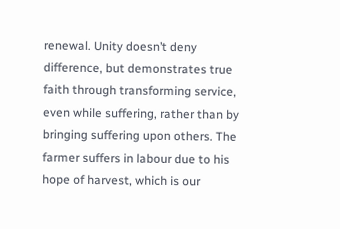renewal. Unity doesn’t deny difference, but demonstrates true faith through transforming service, even while suffering, rather than by bringing suffering upon others. The farmer suffers in labour due to his hope of harvest, which is our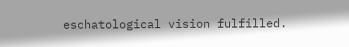eschatological vision fulfilled.